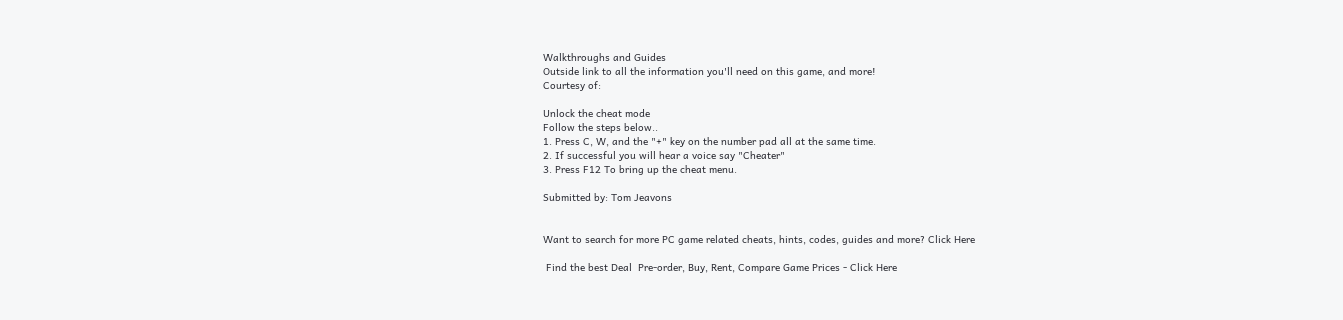Walkthroughs and Guides
Outside link to all the information you'll need on this game, and more!
Courtesy of:

Unlock the cheat mode
Follow the steps below..
1. Press C, W, and the "+" key on the number pad all at the same time.
2. If successful you will hear a voice say "Cheater"
3. Press F12 To bring up the cheat menu.

Submitted by: Tom Jeavons


Want to search for more PC game related cheats, hints, codes, guides and more? Click Here

 Find the best Deal  Pre-order, Buy, Rent, Compare Game Prices - Click Here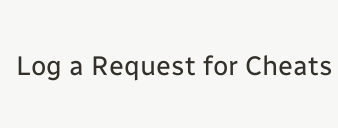Log a Request for Cheats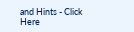and Hints - Click Here